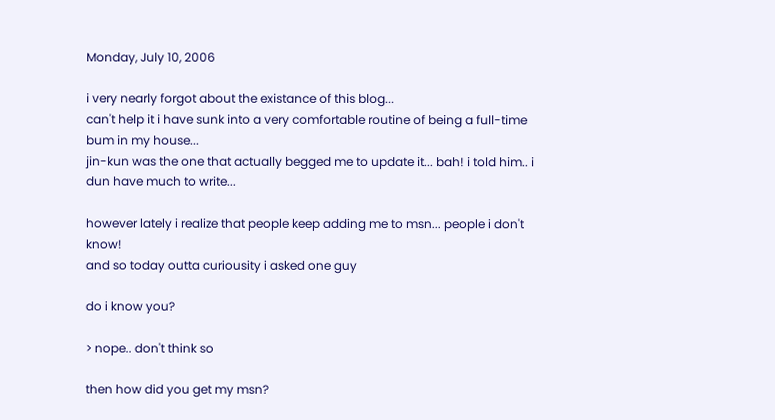Monday, July 10, 2006

i very nearly forgot about the existance of this blog...
can't help it i have sunk into a very comfortable routine of being a full-time bum in my house...
jin-kun was the one that actually begged me to update it... bah! i told him.. i dun have much to write...

however lately i realize that people keep adding me to msn... people i don't know!
and so today outta curiousity i asked one guy

do i know you?

> nope.. don't think so

then how did you get my msn?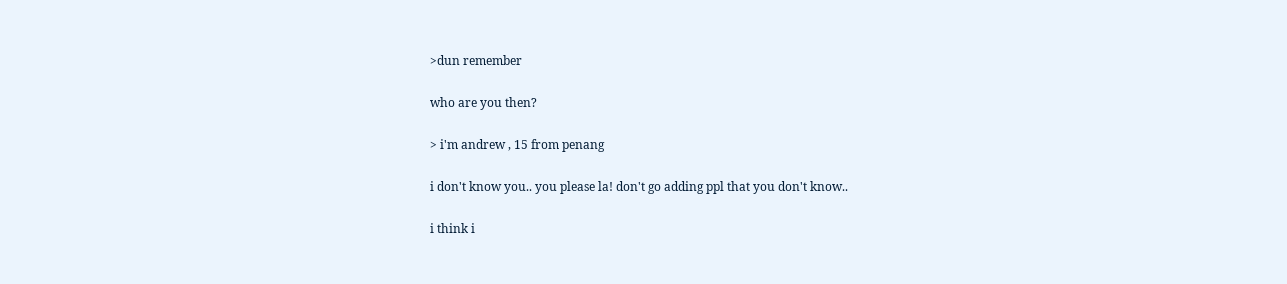>dun remember

who are you then?

> i'm andrew , 15 from penang

i don't know you.. you please la! don't go adding ppl that you don't know..

i think i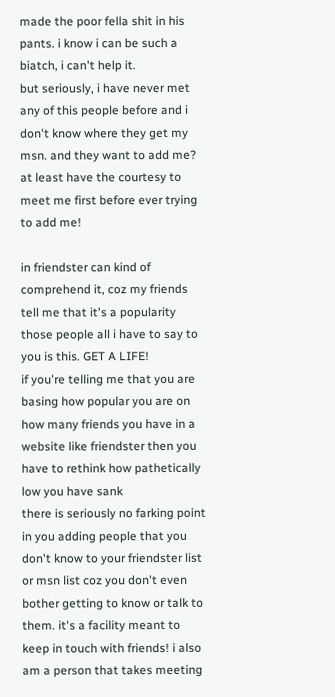made the poor fella shit in his pants. i know i can be such a biatch, i can't help it.
but seriously, i have never met any of this people before and i don't know where they get my msn. and they want to add me?
at least have the courtesy to meet me first before ever trying to add me!

in friendster can kind of comprehend it, coz my friends tell me that it's a popularity those people all i have to say to you is this. GET A LIFE!
if you're telling me that you are basing how popular you are on how many friends you have in a website like friendster then you have to rethink how pathetically low you have sank
there is seriously no farking point in you adding people that you don't know to your friendster list or msn list coz you don't even bother getting to know or talk to them. it's a facility meant to keep in touch with friends! i also am a person that takes meeting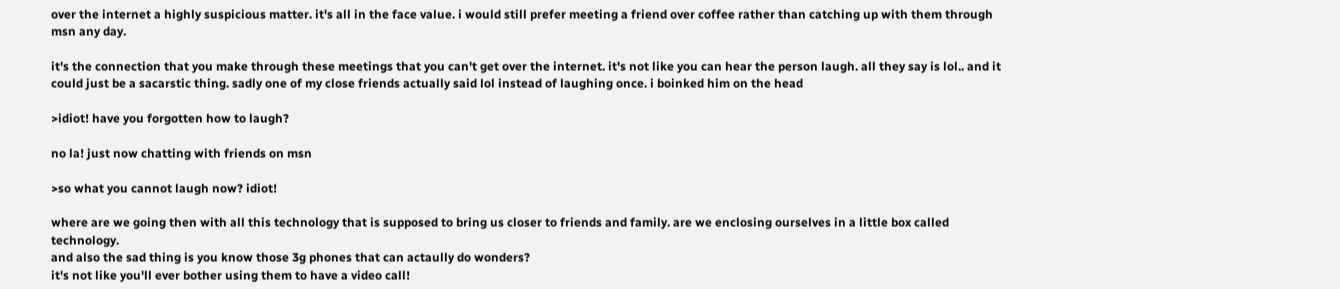over the internet a highly suspicious matter. it's all in the face value. i would still prefer meeting a friend over coffee rather than catching up with them through msn any day.

it's the connection that you make through these meetings that you can't get over the internet. it's not like you can hear the person laugh. all they say is lol.. and it could just be a sacarstic thing. sadly one of my close friends actually said lol instead of laughing once. i boinked him on the head

>idiot! have you forgotten how to laugh?

no la! just now chatting with friends on msn

>so what you cannot laugh now? idiot!

where are we going then with all this technology that is supposed to bring us closer to friends and family. are we enclosing ourselves in a little box called technology.
and also the sad thing is you know those 3g phones that can actaully do wonders?
it's not like you'll ever bother using them to have a video call!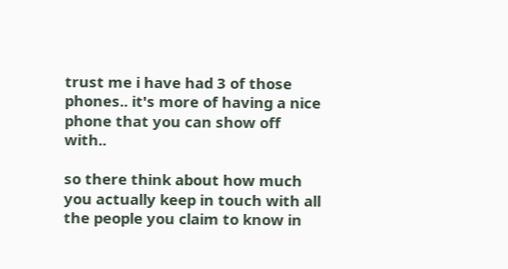trust me i have had 3 of those phones.. it's more of having a nice phone that you can show off with..

so there think about how much you actually keep in touch with all the people you claim to know in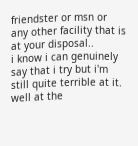friendster or msn or any other facility that is at your disposal..
i know i can genuinely say that i try but i'm still quite terrible at it. well at the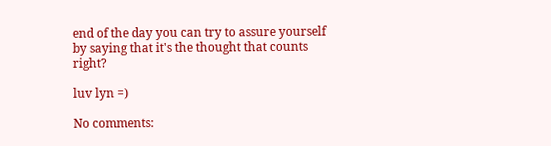end of the day you can try to assure yourself by saying that it's the thought that counts right?

luv lyn =)

No comments: